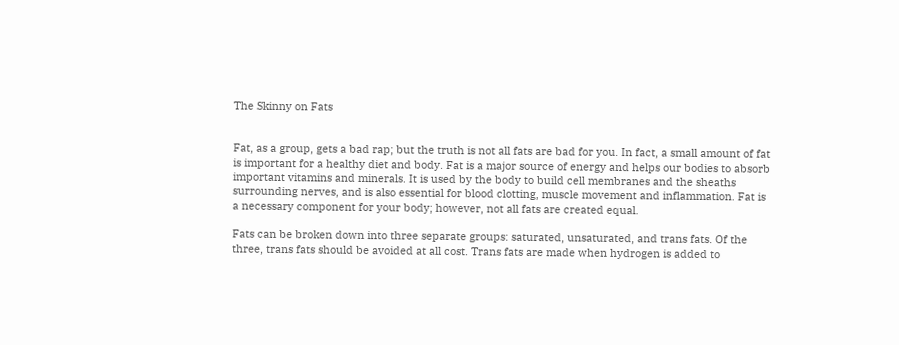The Skinny on Fats


Fat, as a group, gets a bad rap; but the truth is not all fats are bad for you. In fact, a small amount of fat is important for a healthy diet and body. Fat is a major source of energy and helps our bodies to absorb important vitamins and minerals. It is used by the body to build cell membranes and the sheaths surrounding nerves, and is also essential for blood clotting, muscle movement and inflammation. Fat is a necessary component for your body; however, not all fats are created equal.

Fats can be broken down into three separate groups: saturated, unsaturated, and trans fats. Of the three, trans fats should be avoided at all cost. Trans fats are made when hydrogen is added to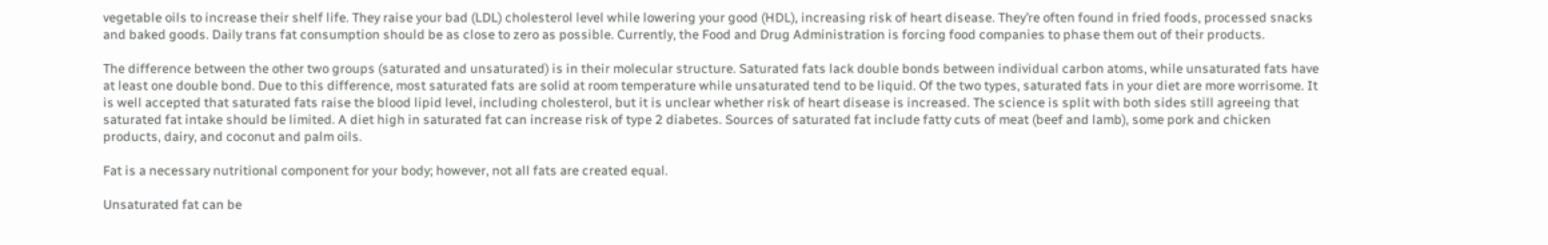vegetable oils to increase their shelf life. They raise your bad (LDL) cholesterol level while lowering your good (HDL), increasing risk of heart disease. They’re often found in fried foods, processed snacks and baked goods. Daily trans fat consumption should be as close to zero as possible. Currently, the Food and Drug Administration is forcing food companies to phase them out of their products.

The difference between the other two groups (saturated and unsaturated) is in their molecular structure. Saturated fats lack double bonds between individual carbon atoms, while unsaturated fats have at least one double bond. Due to this difference, most saturated fats are solid at room temperature while unsaturated tend to be liquid. Of the two types, saturated fats in your diet are more worrisome. It is well accepted that saturated fats raise the blood lipid level, including cholesterol, but it is unclear whether risk of heart disease is increased. The science is split with both sides still agreeing that saturated fat intake should be limited. A diet high in saturated fat can increase risk of type 2 diabetes. Sources of saturated fat include fatty cuts of meat (beef and lamb), some pork and chicken products, dairy, and coconut and palm oils.

Fat is a necessary nutritional component for your body; however, not all fats are created equal.

Unsaturated fat can be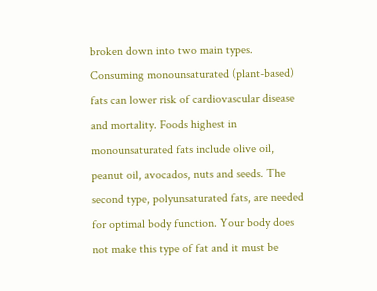broken down into two main types. Consuming monounsaturated (plant-based) fats can lower risk of cardiovascular disease and mortality. Foods highest in monounsaturated fats include olive oil, peanut oil, avocados, nuts and seeds. The second type, polyunsaturated fats, are needed for optimal body function. Your body does not make this type of fat and it must be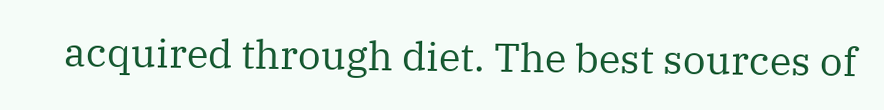acquired through diet. The best sources of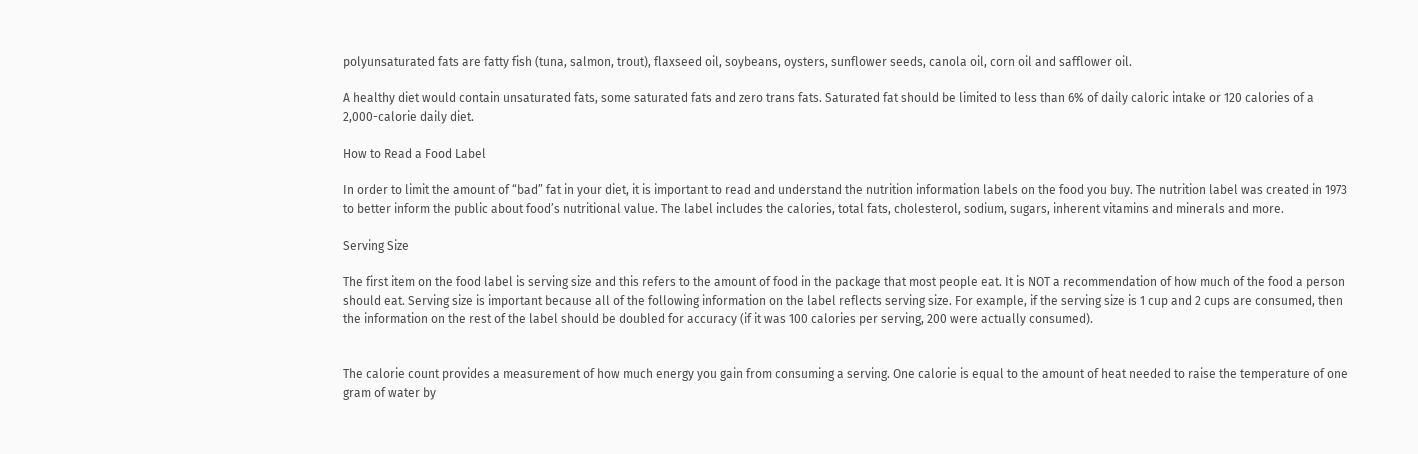polyunsaturated fats are fatty fish (tuna, salmon, trout), flaxseed oil, soybeans, oysters, sunflower seeds, canola oil, corn oil and safflower oil.

A healthy diet would contain unsaturated fats, some saturated fats and zero trans fats. Saturated fat should be limited to less than 6% of daily caloric intake or 120 calories of a 2,000-calorie daily diet.

How to Read a Food Label

In order to limit the amount of “bad” fat in your diet, it is important to read and understand the nutrition information labels on the food you buy. The nutrition label was created in 1973 to better inform the public about food’s nutritional value. The label includes the calories, total fats, cholesterol, sodium, sugars, inherent vitamins and minerals and more.

Serving Size

The first item on the food label is serving size and this refers to the amount of food in the package that most people eat. It is NOT a recommendation of how much of the food a person should eat. Serving size is important because all of the following information on the label reflects serving size. For example, if the serving size is 1 cup and 2 cups are consumed, then the information on the rest of the label should be doubled for accuracy (if it was 100 calories per serving, 200 were actually consumed).


The calorie count provides a measurement of how much energy you gain from consuming a serving. One calorie is equal to the amount of heat needed to raise the temperature of one gram of water by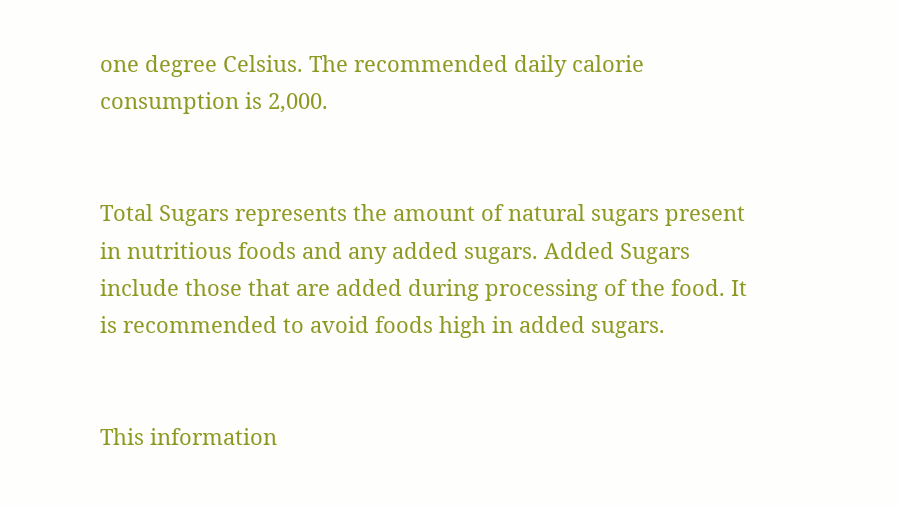one degree Celsius. The recommended daily calorie consumption is 2,000.


Total Sugars represents the amount of natural sugars present in nutritious foods and any added sugars. Added Sugars include those that are added during processing of the food. It is recommended to avoid foods high in added sugars.


This information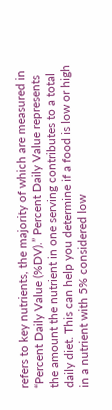refers to key nutrients, the majority of which are measured in “Percent Daily Value (%DV).” Percent Daily Value represents the amount the nutrient in one serving contributes to a total daily diet. This can help you determine if a food is low or high in a nutrient with 5% considered low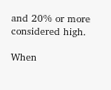and 20% or more considered high.

When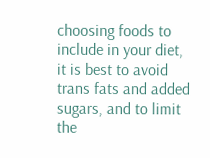choosing foods to include in your diet, it is best to avoid trans fats and added sugars, and to limit the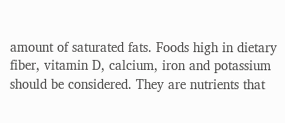amount of saturated fats. Foods high in dietary fiber, vitamin D, calcium, iron and potassium should be considered. They are nutrients that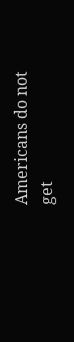Americans do not get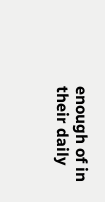enough of in their daily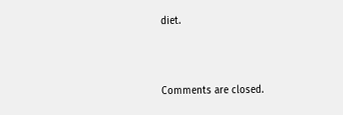diet.




Comments are closed.